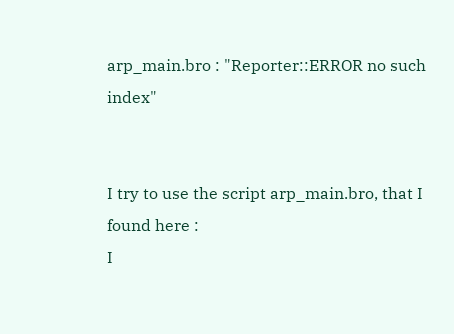arp_main.bro : "Reporter::ERROR no such index"


I try to use the script arp_main.bro, that I found here :
I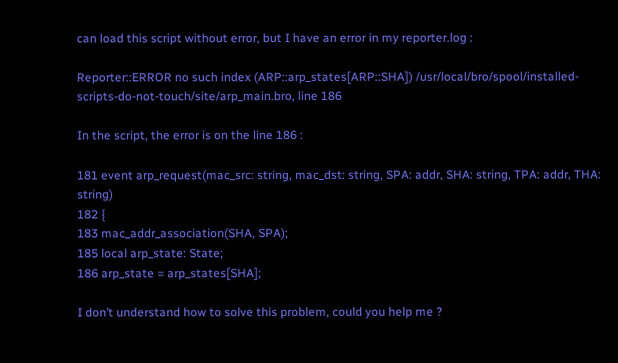can load this script without error, but I have an error in my reporter.log :

Reporter::ERROR no such index (ARP::arp_states[ARP::SHA]) /usr/local/bro/spool/installed-scripts-do-not-touch/site/arp_main.bro, line 186

In the script, the error is on the line 186 :

181 event arp_request(mac_src: string, mac_dst: string, SPA: addr, SHA: string, TPA: addr, THA: string)
182 {
183 mac_addr_association(SHA, SPA);
185 local arp_state: State;
186 arp_state = arp_states[SHA];

I don’t understand how to solve this problem, could you help me ?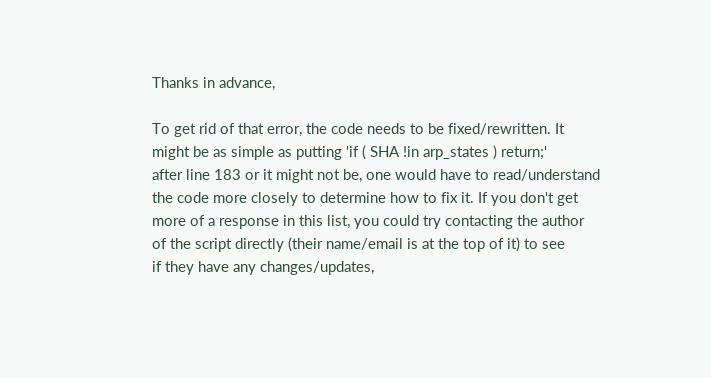Thanks in advance,

To get rid of that error, the code needs to be fixed/rewritten. It
might be as simple as putting 'if ( SHA !in arp_states ) return;'
after line 183 or it might not be, one would have to read/understand
the code more closely to determine how to fix it. If you don't get
more of a response in this list, you could try contacting the author
of the script directly (their name/email is at the top of it) to see
if they have any changes/updates,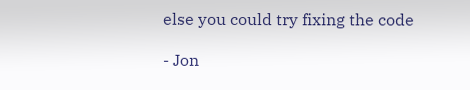else you could try fixing the code

- Jon